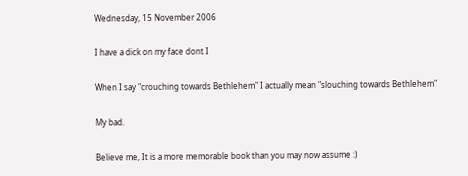Wednesday, 15 November 2006

I have a dick on my face dont I

When I say "crouching towards Bethlehem" I actually mean "slouching towards Bethlehem"

My bad.

Believe me, It is a more memorable book than you may now assume :)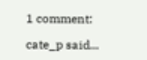1 comment:

cate_p said...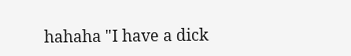hahaha "I have a dick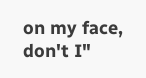on my face, don't I"